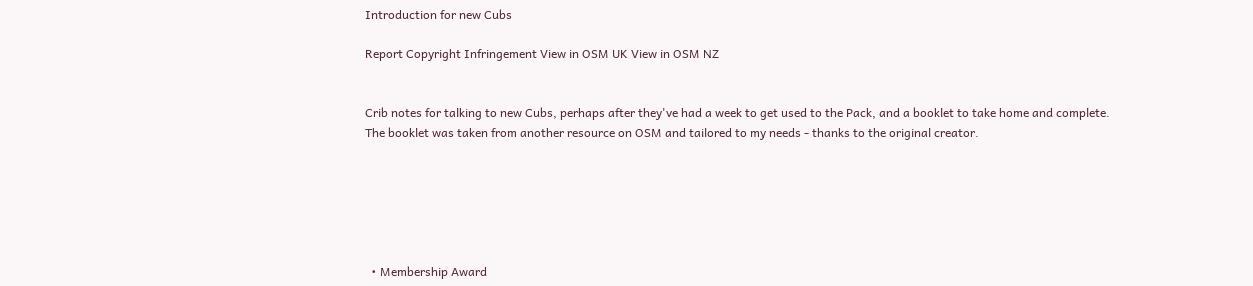Introduction for new Cubs

Report Copyright Infringement View in OSM UK View in OSM NZ


Crib notes for talking to new Cubs, perhaps after they've had a week to get used to the Pack, and a booklet to take home and complete.
The booklet was taken from another resource on OSM and tailored to my needs - thanks to the original creator.






  • Membership Award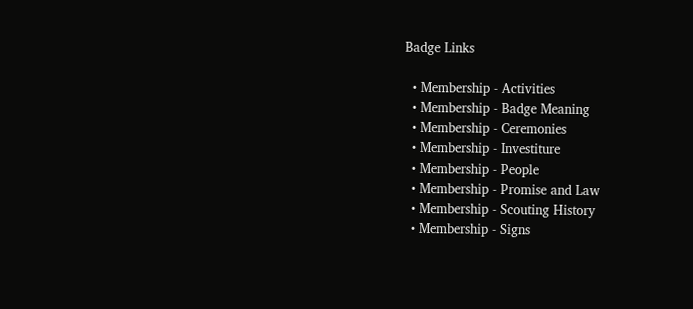Badge Links

  • Membership - Activities
  • Membership - Badge Meaning
  • Membership - Ceremonies
  • Membership - Investiture
  • Membership - People
  • Membership - Promise and Law
  • Membership - Scouting History
  • Membership - Signs